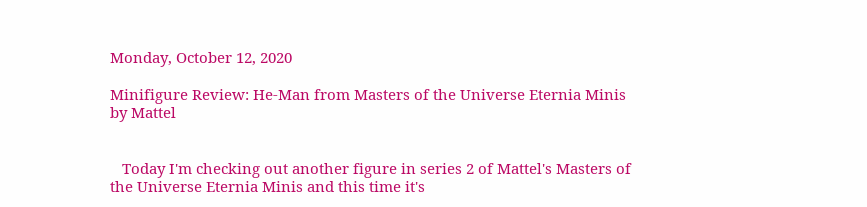Monday, October 12, 2020

Minifigure Review: He-Man from Masters of the Universe Eternia Minis by Mattel


   Today I'm checking out another figure in series 2 of Mattel's Masters of the Universe Eternia Minis and this time it's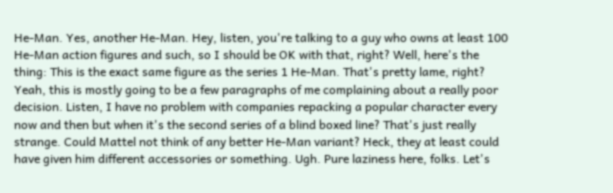He-Man. Yes, another He-Man. Hey, listen, you're talking to a guy who owns at least 100 He-Man action figures and such, so I should be OK with that, right? Well, here's the thing: This is the exact same figure as the series 1 He-Man. That's pretty lame, right? Yeah, this is mostly going to be a few paragraphs of me complaining about a really poor decision. Listen, I have no problem with companies repacking a popular character every now and then but when it's the second series of a blind boxed line? That's just really strange. Could Mattel not think of any better He-Man variant? Heck, they at least could have given him different accessories or something. Ugh. Pure laziness here, folks. Let's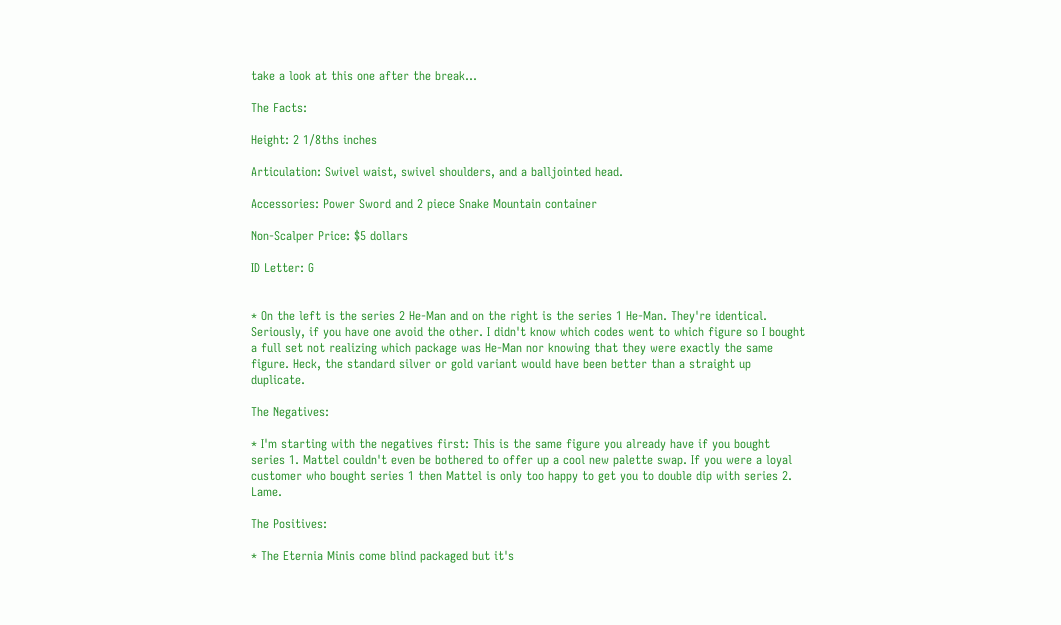take a look at this one after the break...

The Facts:

Height: 2 1/8ths inches

Articulation: Swivel waist, swivel shoulders, and a balljointed head.

Accessories: Power Sword and 2 piece Snake Mountain container

Non-Scalper Price: $5 dollars

ID Letter: G


* On the left is the series 2 He-Man and on the right is the series 1 He-Man. They're identical. Seriously, if you have one avoid the other. I didn't know which codes went to which figure so I bought a full set not realizing which package was He-Man nor knowing that they were exactly the same figure. Heck, the standard silver or gold variant would have been better than a straight up duplicate.

The Negatives:

* I'm starting with the negatives first: This is the same figure you already have if you bought series 1. Mattel couldn't even be bothered to offer up a cool new palette swap. If you were a loyal customer who bought series 1 then Mattel is only too happy to get you to double dip with series 2. Lame.

The Positives:

* The Eternia Minis come blind packaged but it's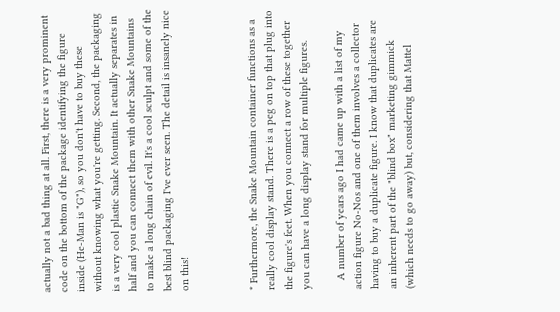actually not a bad thing at all. First, there is a very prominent code on the bottom of the package identifying the figure inside (He-Man is "G"), so you don't have to buy these without knowing what you're getting. Second, the packaging is a very cool plastic Snake Mountain. It actually separates in half and you can connect them with other Snake Mountains to make a long chain of evil. It's a cool sculpt and some of the best blind packaging I've ever seen. The detail is insanely nice on this!



* Furthermore, the Snake Mountain container functions as a really cool display stand. There is a peg on top that plug into the figure's feet. When you connect a row of these together you can have a long display stand for multiple figures.

   A number of years ago I had came up with a list of my action figure No-Nos and one of them involves a collector having to buy a duplicate figure. I know that duplicates are an inherent part of the "blind box" marketing gimmick (which needs to go away) but, considering that Mattel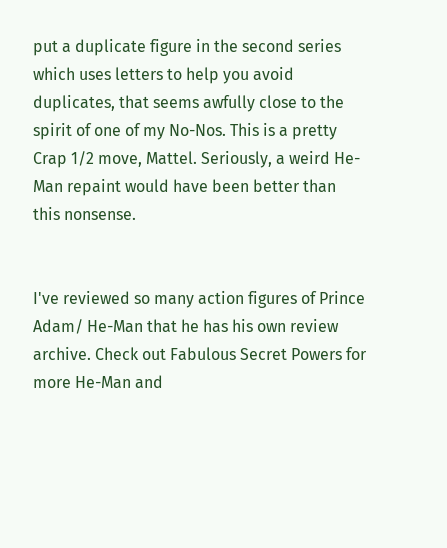put a duplicate figure in the second series which uses letters to help you avoid duplicates, that seems awfully close to the spirit of one of my No-Nos. This is a pretty Crap 1/2 move, Mattel. Seriously, a weird He-Man repaint would have been better than this nonsense.


I've reviewed so many action figures of Prince Adam/ He-Man that he has his own review archive. Check out Fabulous Secret Powers for more He-Man and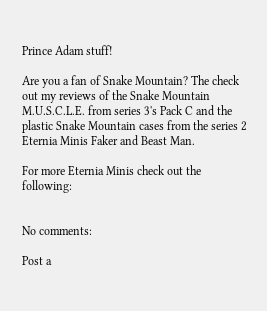Prince Adam stuff!

Are you a fan of Snake Mountain? The check out my reviews of the Snake Mountain M.U.S.C.L.E. from series 3's Pack C and the plastic Snake Mountain cases from the series 2 Eternia Minis Faker and Beast Man.

For more Eternia Minis check out the following:


No comments:

Post a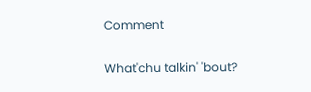Comment

What'chu talkin' 'bout?